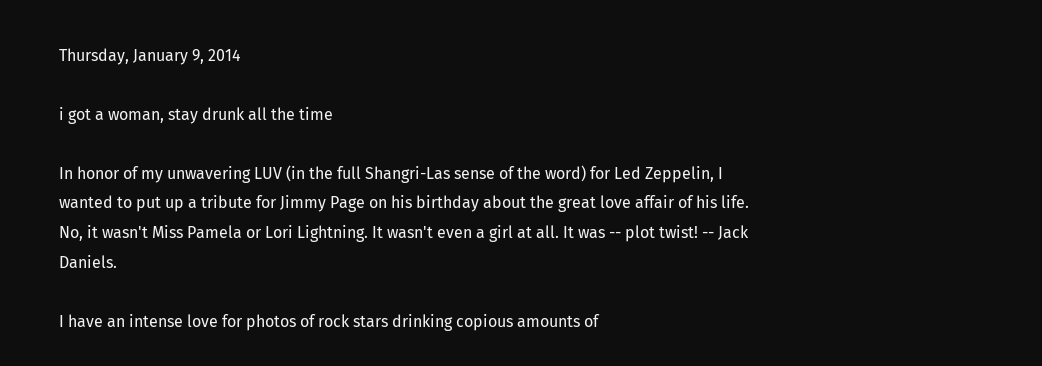Thursday, January 9, 2014

i got a woman, stay drunk all the time

In honor of my unwavering LUV (in the full Shangri-Las sense of the word) for Led Zeppelin, I wanted to put up a tribute for Jimmy Page on his birthday about the great love affair of his life. No, it wasn't Miss Pamela or Lori Lightning. It wasn't even a girl at all. It was -- plot twist! -- Jack Daniels.

I have an intense love for photos of rock stars drinking copious amounts of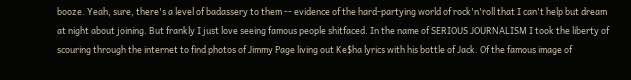booze. Yeah, sure, there's a level of badassery to them -- evidence of the hard-partying world of rock'n'roll that I can't help but dream at night about joining. But frankly I just love seeing famous people shitfaced. In the name of SERIOUS JOURNALISM I took the liberty of scouring through the internet to find photos of Jimmy Page living out Ke$ha lyrics with his bottle of Jack. Of the famous image of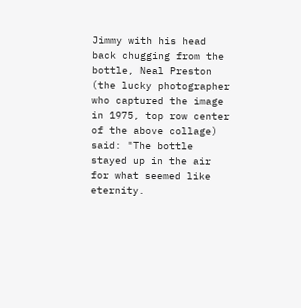Jimmy with his head back chugging from the bottle, Neal Preston (the lucky photographer who captured the image in 1975, top row center of the above collage) said: "The bottle stayed up in the air for what seemed like eternity.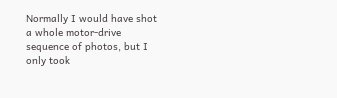Normally I would have shot a whole motor-drive sequence of photos, but I only took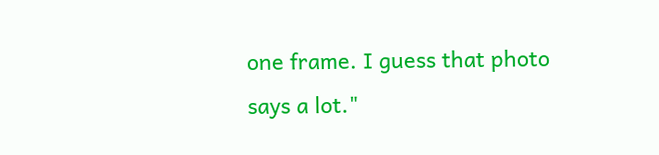one frame. I guess that photo says a lot."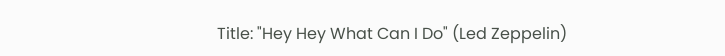Title: "Hey Hey What Can I Do" (Led Zeppelin)